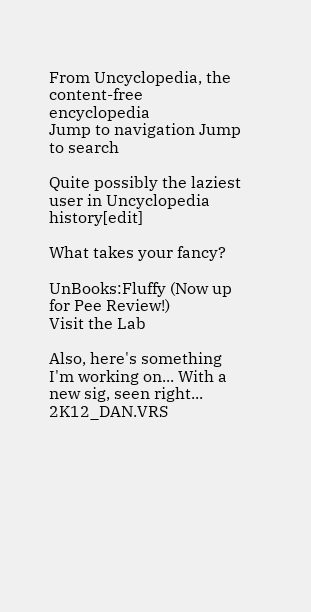From Uncyclopedia, the content-free encyclopedia
Jump to navigation Jump to search

Quite possibly the laziest user in Uncyclopedia history[edit]

What takes your fancy?

UnBooks:Fluffy (Now up for Pee Review!)
Visit the Lab

Also, here's something I'm working on... With a new sig, seen right... 2K12_DAN.VRS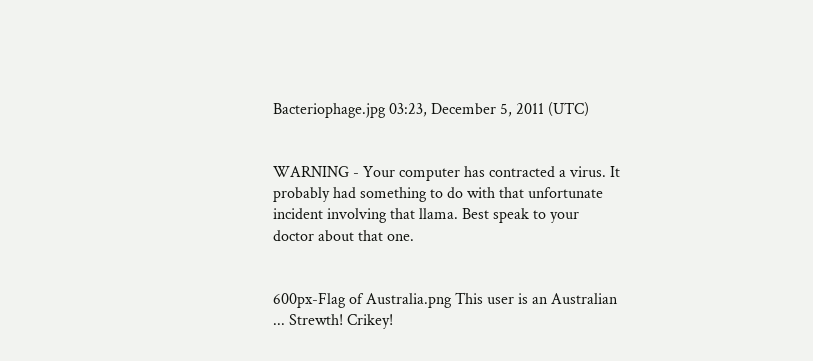Bacteriophage.jpg 03:23, December 5, 2011 (UTC)


WARNING - Your computer has contracted a virus. It probably had something to do with that unfortunate incident involving that llama. Best speak to your doctor about that one.


600px-Flag of Australia.png This user is an Australian
... Strewth! Crikey!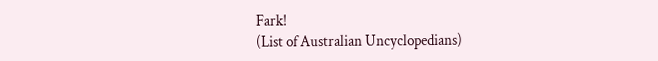Fark!
(List of Australian Uncyclopedians)